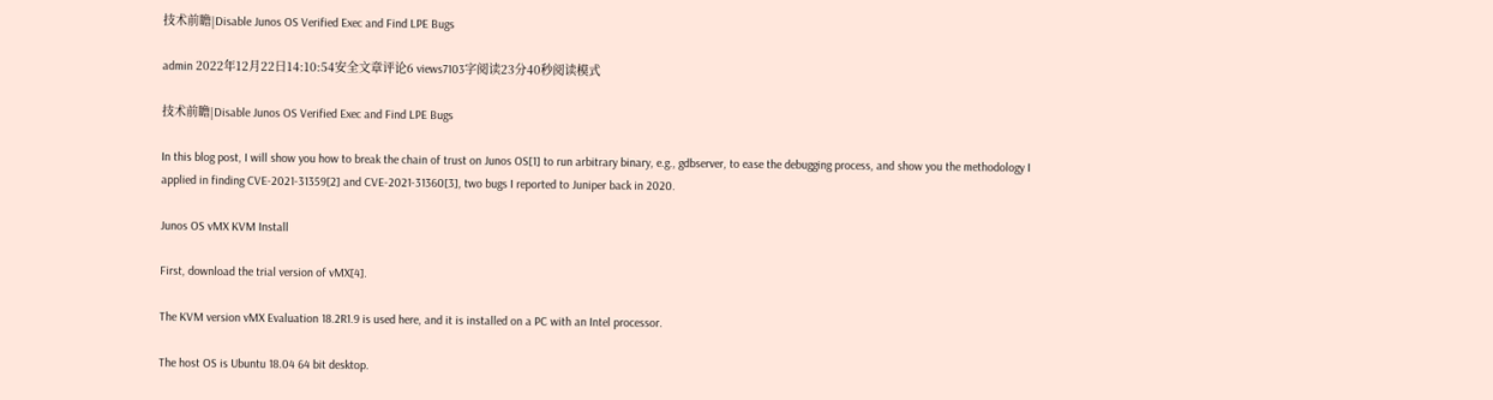技术前瞻|Disable Junos OS Verified Exec and Find LPE Bugs

admin 2022年12月22日14:10:54安全文章评论6 views7103字阅读23分40秒阅读模式

技术前瞻|Disable Junos OS Verified Exec and Find LPE Bugs

In this blog post, I will show you how to break the chain of trust on Junos OS[1] to run arbitrary binary, e.g., gdbserver, to ease the debugging process, and show you the methodology I applied in finding CVE-2021-31359[2] and CVE-2021-31360[3], two bugs I reported to Juniper back in 2020.

Junos OS vMX KVM Install

First, download the trial version of vMX[4].

The KVM version vMX Evaluation 18.2R1.9 is used here, and it is installed on a PC with an Intel processor.

The host OS is Ubuntu 18.04 64 bit desktop.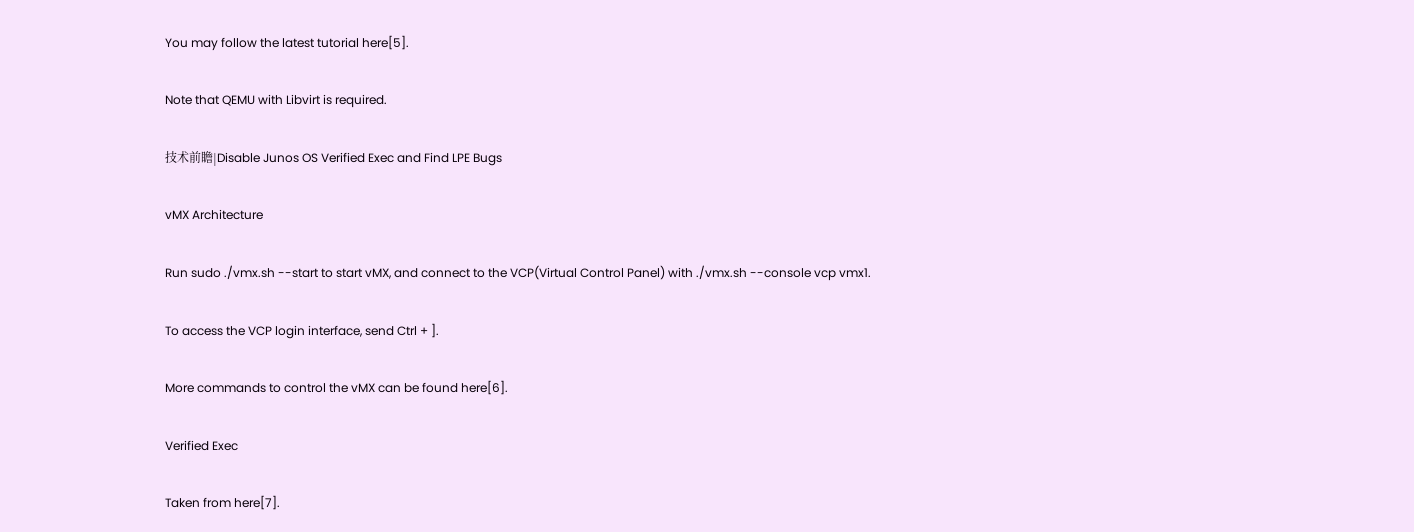You may follow the latest tutorial here[5].

Note that QEMU with Libvirt is required.

技术前瞻|Disable Junos OS Verified Exec and Find LPE Bugs

vMX Architecture

Run sudo ./vmx.sh --start to start vMX, and connect to the VCP(Virtual Control Panel) with ./vmx.sh --console vcp vmx1.

To access the VCP login interface, send Ctrl + ].

More commands to control the vMX can be found here[6].

Verified Exec

Taken from here[7].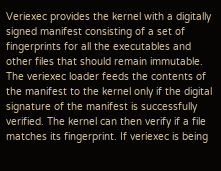Veriexec provides the kernel with a digitally signed manifest consisting of a set of fingerprints for all the executables and other files that should remain immutable. The veriexec loader feeds the contents of the manifest to the kernel only if the digital signature of the manifest is successfully verified. The kernel can then verify if a file matches its fingerprint. If veriexec is being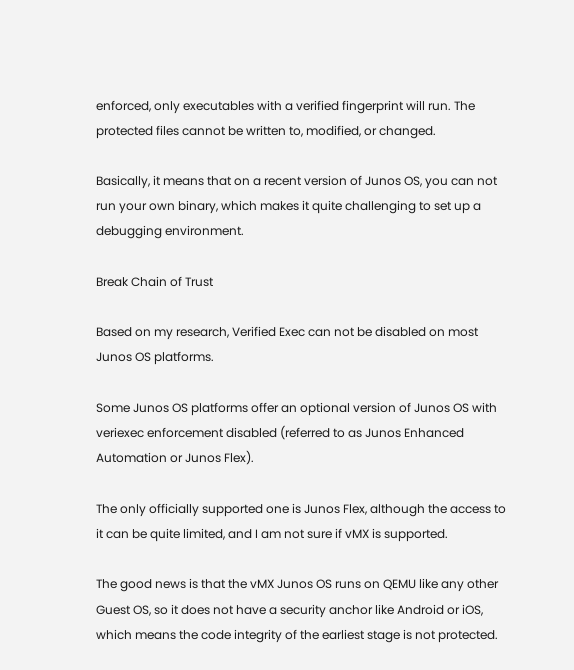enforced, only executables with a verified fingerprint will run. The protected files cannot be written to, modified, or changed.

Basically, it means that on a recent version of Junos OS, you can not run your own binary, which makes it quite challenging to set up a debugging environment.

Break Chain of Trust

Based on my research, Verified Exec can not be disabled on most Junos OS platforms.

Some Junos OS platforms offer an optional version of Junos OS with veriexec enforcement disabled (referred to as Junos Enhanced Automation or Junos Flex).

The only officially supported one is Junos Flex, although the access to it can be quite limited, and I am not sure if vMX is supported.

The good news is that the vMX Junos OS runs on QEMU like any other Guest OS, so it does not have a security anchor like Android or iOS, which means the code integrity of the earliest stage is not protected.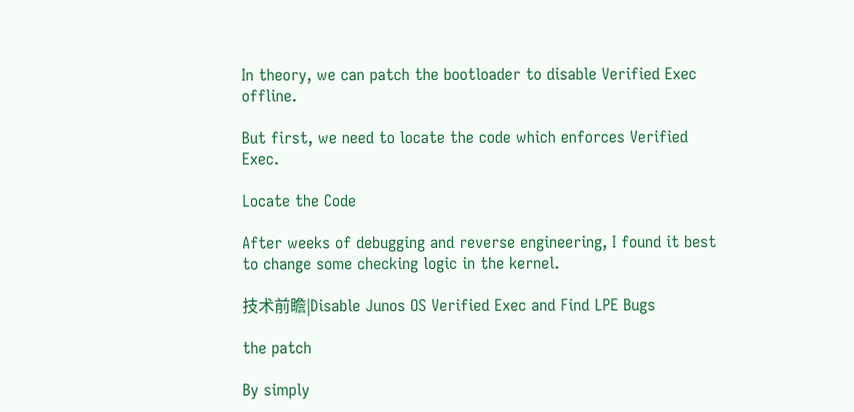In theory, we can patch the bootloader to disable Verified Exec offline.

But first, we need to locate the code which enforces Verified Exec.

Locate the Code

After weeks of debugging and reverse engineering, I found it best to change some checking logic in the kernel.

技术前瞻|Disable Junos OS Verified Exec and Find LPE Bugs

the patch

By simply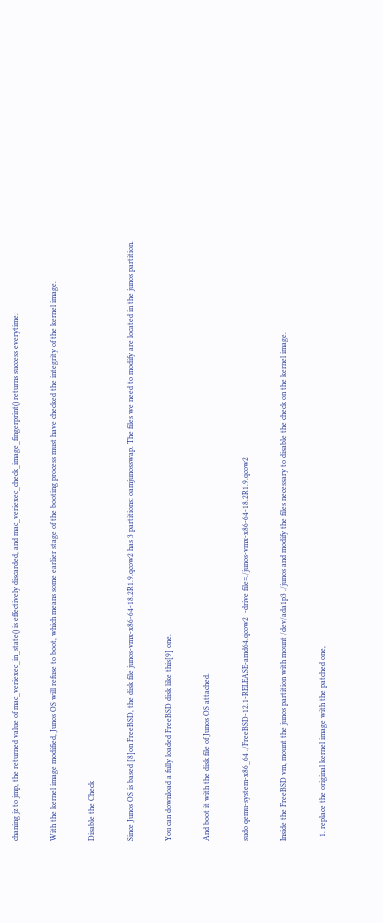chaning jz to jmp, the returned value of mac_veriexec_in_state() is effectively discarded, and mac_veriexec_check_image_fingerprint() returns success everytime.

With the kernel image modified, Junos OS will refuse to boot, which means some earlier stage of the booting process must have checked the integrity of the kernel image.

Disable the Check

Since Junos OS is based [8]on FreeBSD, the disk file junos-vmx-x86-64-18.2R1.9.qcow2 has 3 partitions: oamjunosswap. The files we need to modify are located in the junos partition.

You can download a fully loaded FreeBSD disk like this[9] one.

And boot it with the disk file of Junos OS attached.

sudo qemu-system-x86_64 ./FreeBSD-12.1-RELEASE-amd64.qcow2  -drive file=./junos-vmx-x86-64-18.2R1.9.qcow2

Inside the FreeBSD vm, mount the junos partition with mount /dev/ada1p3 ./junos and modify the files necessary to disable the check on the kernel image.

  1. replace the original kernel image with the patched one,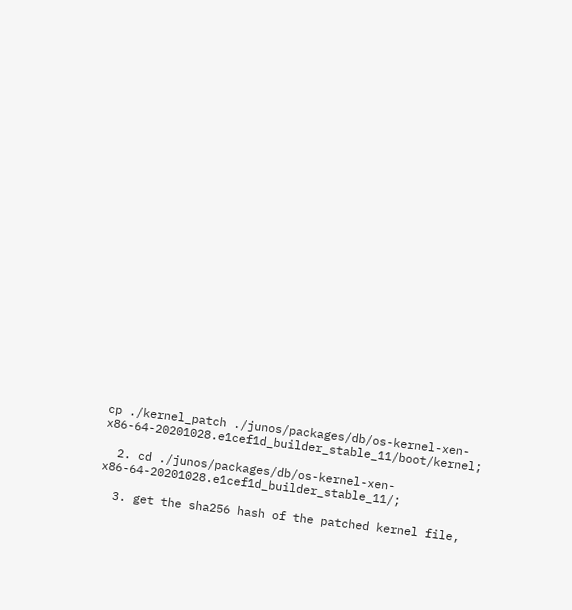cp ./kernel_patch ./junos/packages/db/os-kernel-xen-x86-64-20201028.e1cef1d_builder_stable_11/boot/kernel;

  2. cd ./junos/packages/db/os-kernel-xen-x86-64-20201028.e1cef1d_builder_stable_11/;

  3. get the sha256 hash of the patched kernel file,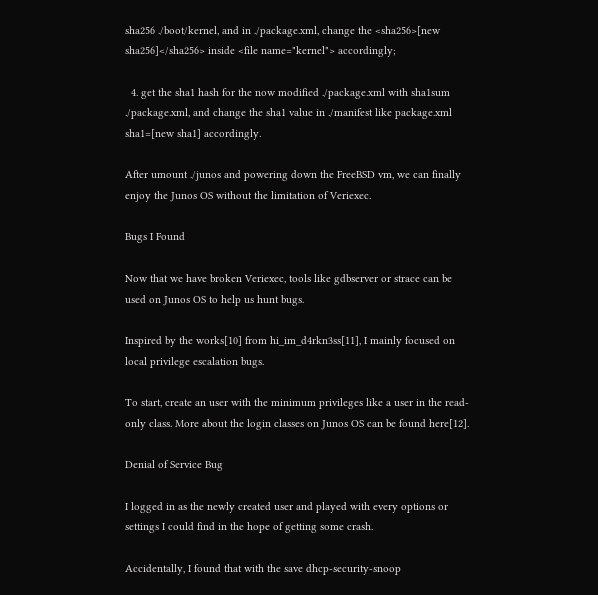sha256 ./boot/kernel, and in ./package.xml, change the <sha256>[new sha256]</sha256> inside <file name="kernel"> accordingly;

  4. get the sha1 hash for the now modified ./package.xml with sha1sum ./package.xml, and change the sha1 value in ./manifest like package.xml sha1=[new sha1] accordingly.

After umount ./junos and powering down the FreeBSD vm, we can finally enjoy the Junos OS without the limitation of Veriexec.

Bugs I Found

Now that we have broken Veriexec, tools like gdbserver or strace can be used on Junos OS to help us hunt bugs.

Inspired by the works[10] from hi_im_d4rkn3ss[11], I mainly focused on local privilege escalation bugs.

To start, create an user with the minimum privileges like a user in the read-only class. More about the login classes on Junos OS can be found here[12].

Denial of Service Bug

I logged in as the newly created user and played with every options or settings I could find in the hope of getting some crash.

Accidentally, I found that with the save dhcp-security-snoop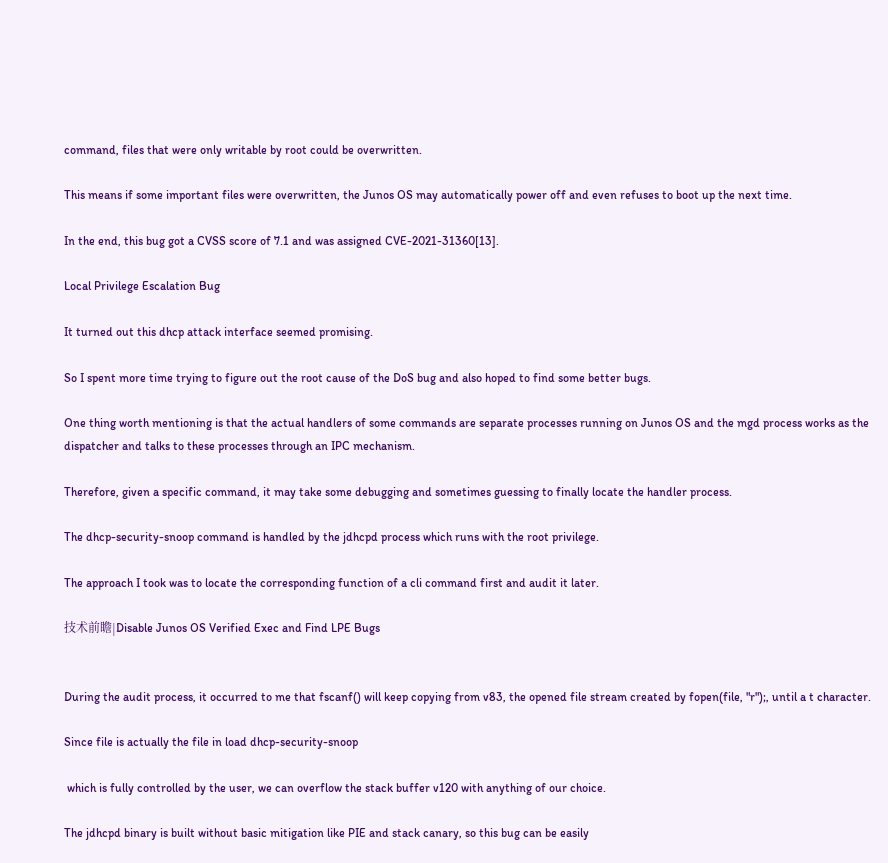command, files that were only writable by root could be overwritten.

This means if some important files were overwritten, the Junos OS may automatically power off and even refuses to boot up the next time.

In the end, this bug got a CVSS score of 7.1 and was assigned CVE-2021-31360[13].

Local Privilege Escalation Bug

It turned out this dhcp attack interface seemed promising.

So I spent more time trying to figure out the root cause of the DoS bug and also hoped to find some better bugs.

One thing worth mentioning is that the actual handlers of some commands are separate processes running on Junos OS and the mgd process works as the dispatcher and talks to these processes through an IPC mechanism.

Therefore, given a specific command, it may take some debugging and sometimes guessing to finally locate the handler process.

The dhcp-security-snoop command is handled by the jdhcpd process which runs with the root privilege.

The approach I took was to locate the corresponding function of a cli command first and audit it later.

技术前瞻|Disable Junos OS Verified Exec and Find LPE Bugs


During the audit process, it occurred to me that fscanf() will keep copying from v83, the opened file stream created by fopen(file, "r");, until a t character.

Since file is actually the file in load dhcp-security-snoop

 which is fully controlled by the user, we can overflow the stack buffer v120 with anything of our choice.

The jdhcpd binary is built without basic mitigation like PIE and stack canary, so this bug can be easily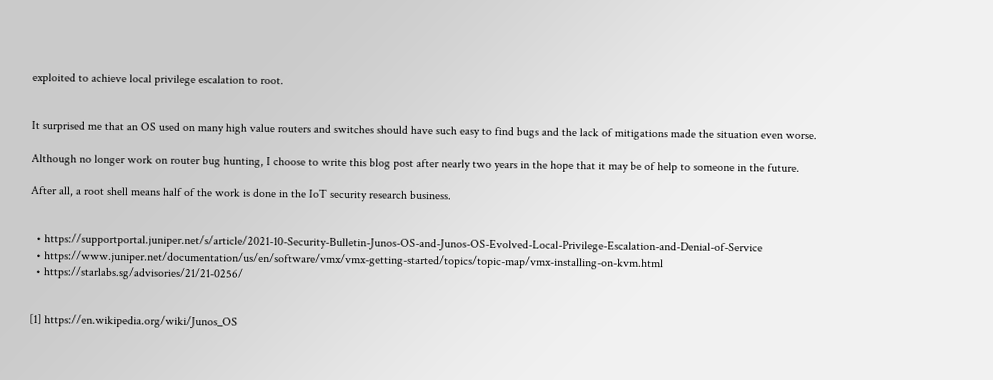exploited to achieve local privilege escalation to root.


It surprised me that an OS used on many high value routers and switches should have such easy to find bugs and the lack of mitigations made the situation even worse.

Although no longer work on router bug hunting, I choose to write this blog post after nearly two years in the hope that it may be of help to someone in the future.

After all, a root shell means half of the work is done in the IoT security research business.


  • https://supportportal.juniper.net/s/article/2021-10-Security-Bulletin-Junos-OS-and-Junos-OS-Evolved-Local-Privilege-Escalation-and-Denial-of-Service
  • https://www.juniper.net/documentation/us/en/software/vmx/vmx-getting-started/topics/topic-map/vmx-installing-on-kvm.html
  • https://starlabs.sg/advisories/21/21-0256/


[1] https://en.wikipedia.org/wiki/Junos_OS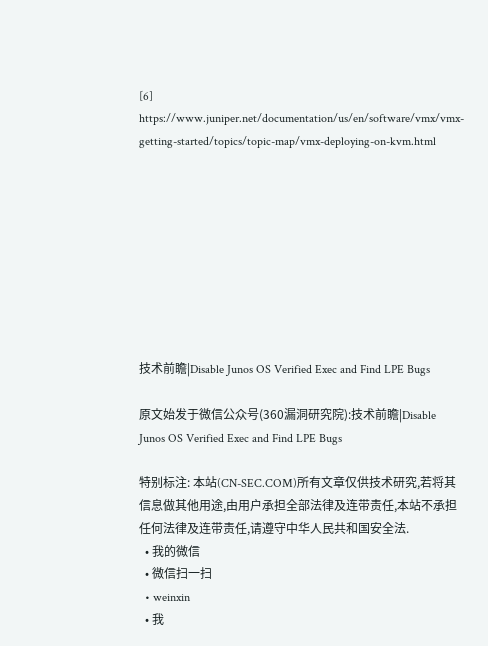[6] https://www.juniper.net/documentation/us/en/software/vmx/vmx-getting-started/topics/topic-map/vmx-deploying-on-kvm.html









技术前瞻|Disable Junos OS Verified Exec and Find LPE Bugs

原文始发于微信公众号(360漏洞研究院):技术前瞻|Disable Junos OS Verified Exec and Find LPE Bugs

特别标注: 本站(CN-SEC.COM)所有文章仅供技术研究,若将其信息做其他用途,由用户承担全部法律及连带责任,本站不承担任何法律及连带责任,请遵守中华人民共和国安全法.
  • 我的微信
  • 微信扫一扫
  • weinxin
  • 我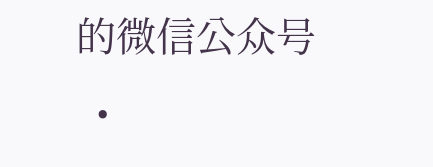的微信公众号
  •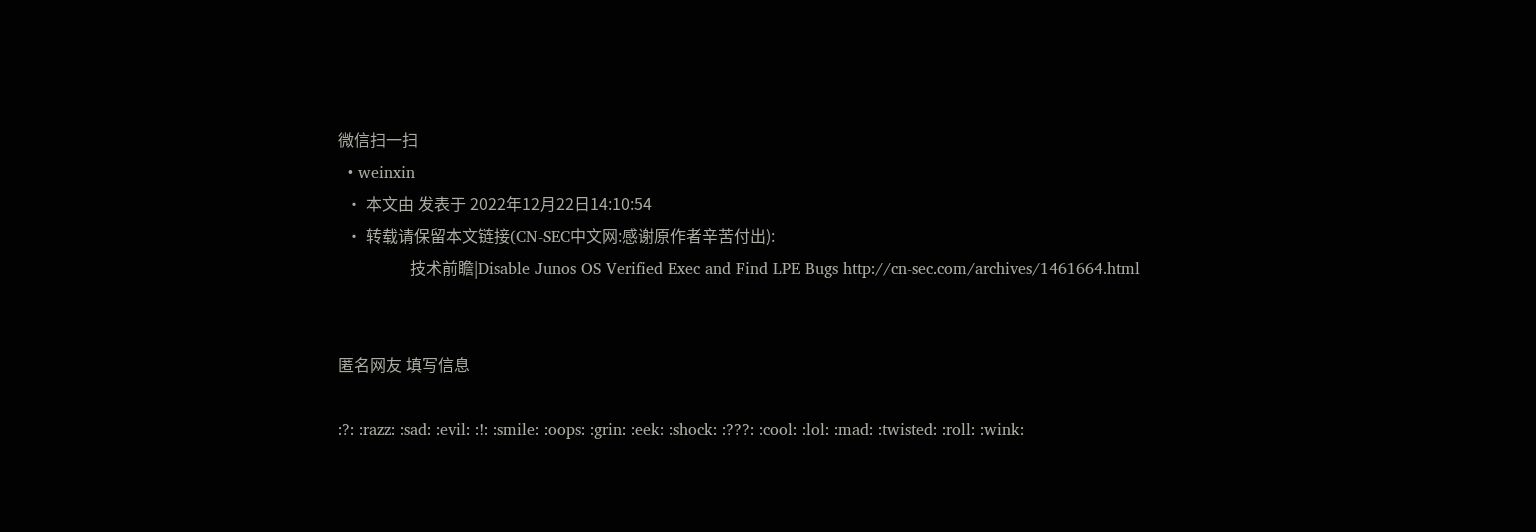微信扫一扫
  • weinxin
  • 本文由 发表于 2022年12月22日14:10:54
  • 转载请保留本文链接(CN-SEC中文网:感谢原作者辛苦付出):
                  技术前瞻|Disable Junos OS Verified Exec and Find LPE Bugs http://cn-sec.com/archives/1461664.html


匿名网友 填写信息

:?: :razz: :sad: :evil: :!: :smile: :oops: :grin: :eek: :shock: :???: :cool: :lol: :mad: :twisted: :roll: :wink: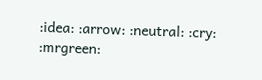:idea: :arrow: :neutral: :cry: :mrgreen: